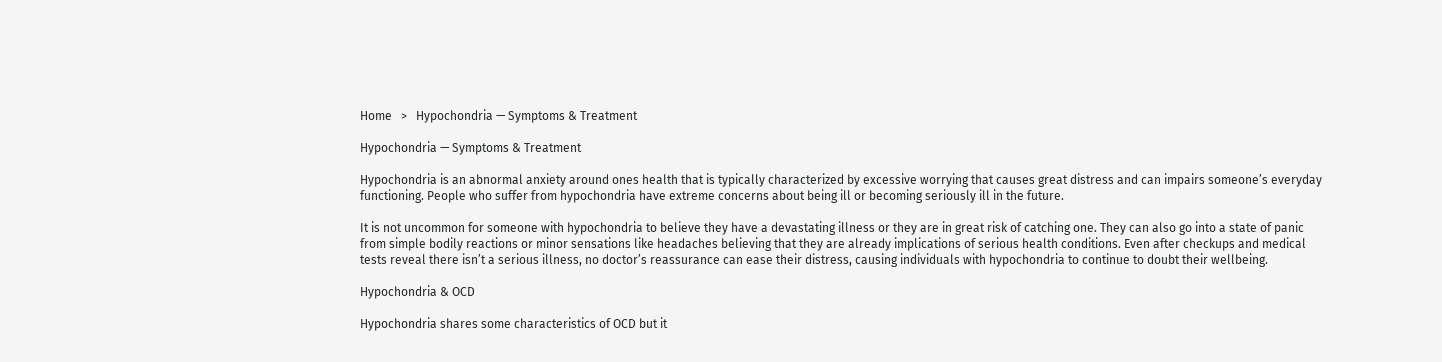Home   >   Hypochondria — Symptoms & Treatment

Hypochondria — Symptoms & Treatment

Hypochondria is an abnormal anxiety around ones health that is typically characterized by excessive worrying that causes great distress and can impairs someone’s everyday functioning. People who suffer from hypochondria have extreme concerns about being ill or becoming seriously ill in the future.

It is not uncommon for someone with hypochondria to believe they have a devastating illness or they are in great risk of catching one. They can also go into a state of panic from simple bodily reactions or minor sensations like headaches believing that they are already implications of serious health conditions. Even after checkups and medical tests reveal there isn’t a serious illness, no doctor’s reassurance can ease their distress, causing individuals with hypochondria to continue to doubt their wellbeing.

Hypochondria & OCD

Hypochondria shares some characteristics of OCD but it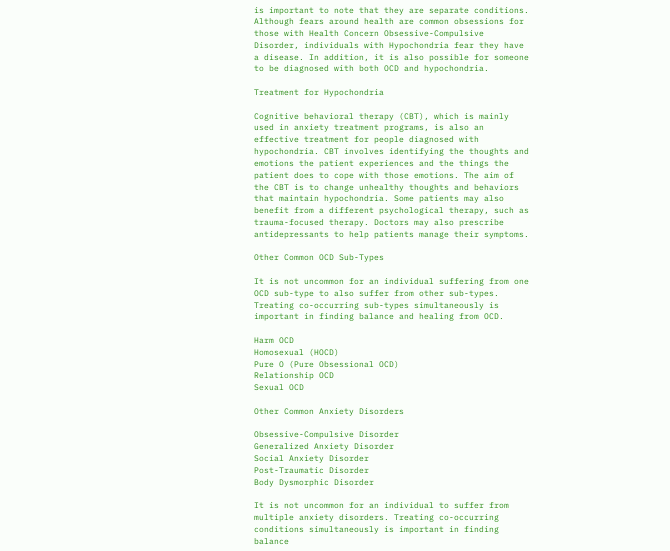is important to note that they are separate conditions. Although fears around health are common obsessions for those with Health Concern Obsessive-Compulsive Disorder, individuals with Hypochondria fear they have a disease. In addition, it is also possible for someone to be diagnosed with both OCD and hypochondria.

Treatment for Hypochondria

Cognitive behavioral therapy (CBT), which is mainly used in anxiety treatment programs, is also an effective treatment for people diagnosed with hypochondria. CBT involves identifying the thoughts and emotions the patient experiences and the things the patient does to cope with those emotions. The aim of the CBT is to change unhealthy thoughts and behaviors that maintain hypochondria. Some patients may also benefit from a different psychological therapy, such as trauma-focused therapy. Doctors may also prescribe antidepressants to help patients manage their symptoms.

Other Common OCD Sub-Types

It is not uncommon for an individual suffering from one OCD sub-type to also suffer from other sub-types. Treating co-occurring sub-types simultaneously is important in finding balance and healing from OCD.

Harm OCD
Homosexual (HOCD)
Pure O (Pure Obsessional OCD)
Relationship OCD
Sexual OCD

Other Common Anxiety Disorders

Obsessive-Compulsive Disorder
Generalized Anxiety Disorder
Social Anxiety Disorder
Post-Traumatic Disorder
Body Dysmorphic Disorder

It is not uncommon for an individual to suffer from multiple anxiety disorders. Treating co-occurring conditions simultaneously is important in finding balance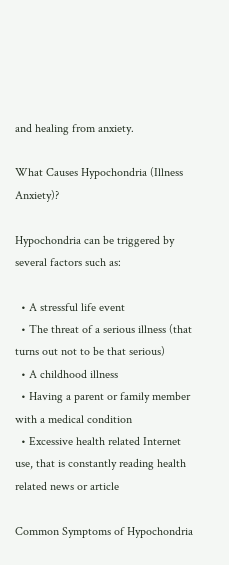and healing from anxiety.

What Causes Hypochondria (Illness Anxiety)?

Hypochondria can be triggered by several factors such as:

  • A stressful life event
  • The threat of a serious illness (that turns out not to be that serious)
  • A childhood illness
  • Having a parent or family member with a medical condition
  • Excessive health related Internet use, that is constantly reading health related news or article

Common Symptoms of Hypochondria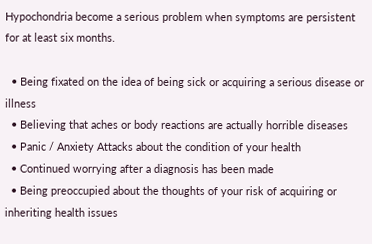Hypochondria become a serious problem when symptoms are persistent for at least six months.

  • Being fixated on the idea of being sick or acquiring a serious disease or illness
  • Believing that aches or body reactions are actually horrible diseases
  • Panic / Anxiety Attacks about the condition of your health
  • Continued worrying after a diagnosis has been made
  • Being preoccupied about the thoughts of your risk of acquiring or inheriting health issues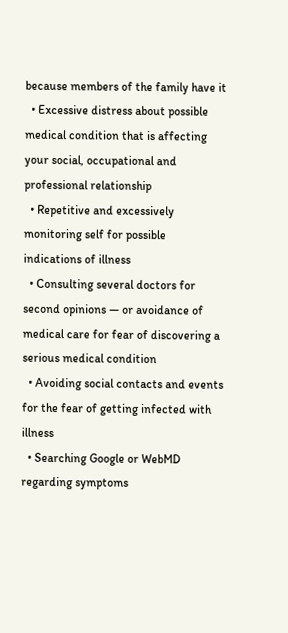because members of the family have it
  • Excessive distress about possible medical condition that is affecting your social, occupational and professional relationship
  • Repetitive and excessively monitoring self for possible indications of illness
  • Consulting several doctors for second opinions — or avoidance of medical care for fear of discovering a serious medical condition
  • Avoiding social contacts and events for the fear of getting infected with illness
  • Searching Google or WebMD regarding symptoms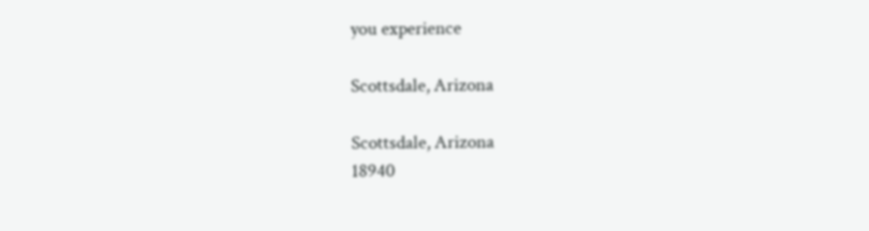you experience

Scottsdale, Arizona

Scottsdale, Arizona
18940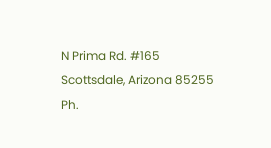N Prima Rd. #165
Scottsdale, Arizona 85255
Ph.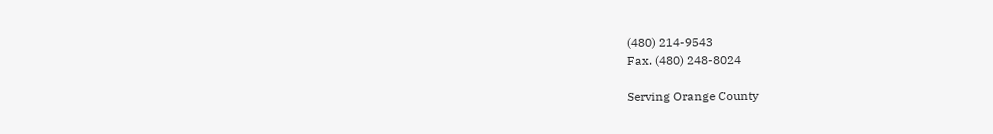(480) 214-9543
Fax. (480) 248-8024

Serving Orange County